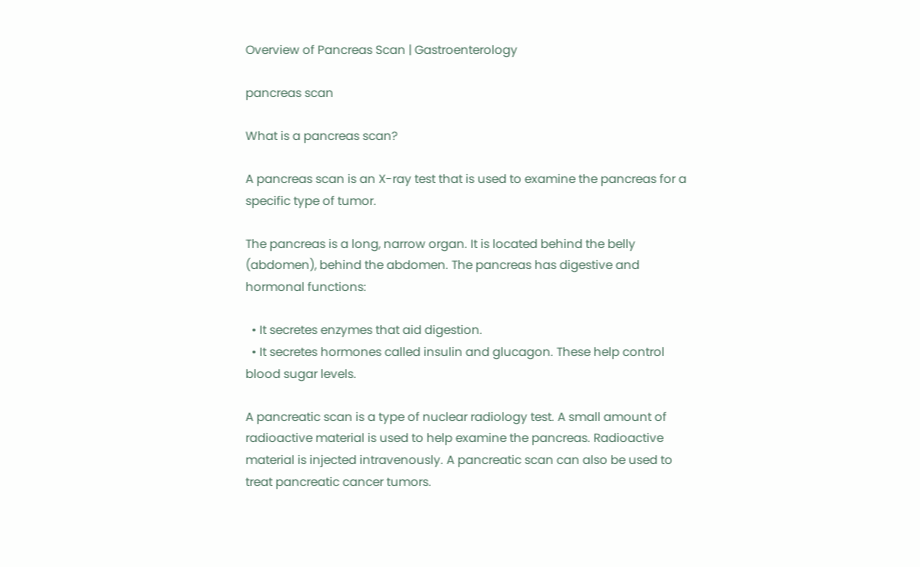Overview of Pancreas Scan | Gastroenterology

pancreas scan

What is a pancreas scan?

A pancreas scan is an X-ray test that is used to examine the pancreas for a specific type of tumor.

The pancreas is a long, narrow organ. It is located behind the belly (abdomen), behind the abdomen. The pancreas has digestive and hormonal functions:

  • It secretes enzymes that aid digestion.
  • It secretes hormones called insulin and glucagon. These help control blood sugar levels.

A pancreatic scan is a type of nuclear radiology test. A small amount of radioactive material is used to help examine the pancreas. Radioactive material is injected intravenously. A pancreatic scan can also be used to treat pancreatic cancer tumors.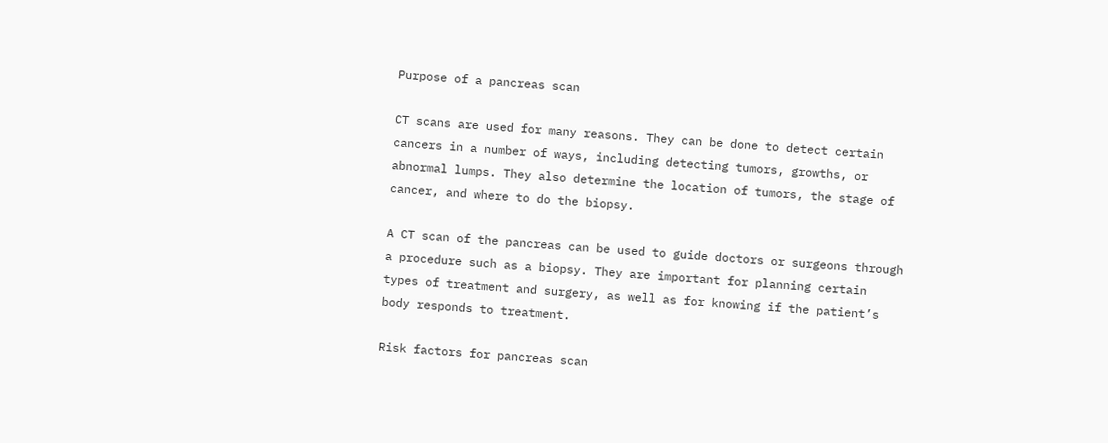Purpose of a pancreas scan

CT scans are used for many reasons. They can be done to detect certain cancers in a number of ways, including detecting tumors, growths, or abnormal lumps. They also determine the location of tumors, the stage of cancer, and where to do the biopsy.

A CT scan of the pancreas can be used to guide doctors or surgeons through a procedure such as a biopsy. They are important for planning certain types of treatment and surgery, as well as for knowing if the patient’s body responds to treatment.

Risk factors for pancreas scan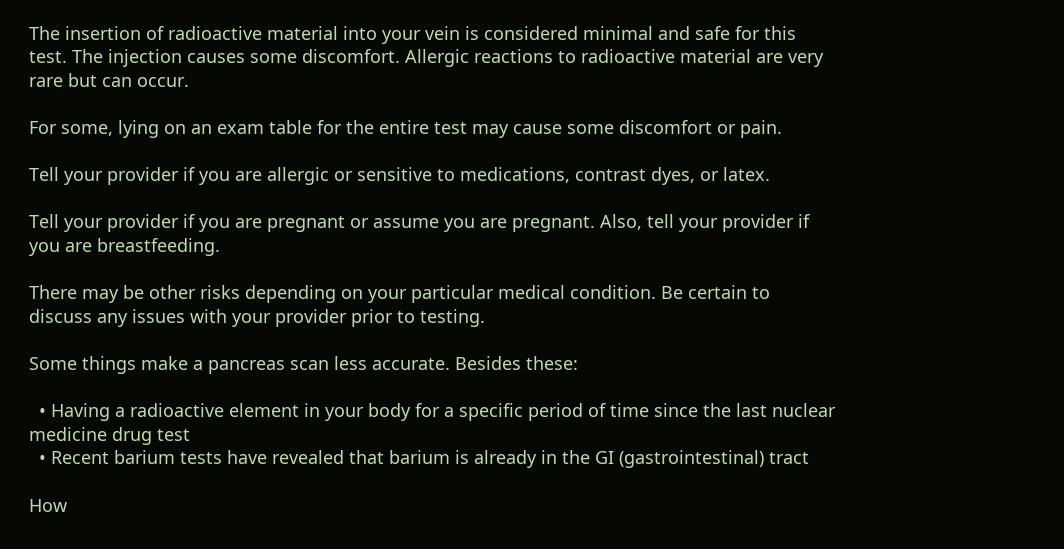The insertion of radioactive material into your vein is considered minimal and safe for this test. The injection causes some discomfort. Allergic reactions to radioactive material are very rare but can occur.

For some, lying on an exam table for the entire test may cause some discomfort or pain.

Tell your provider if you are allergic or sensitive to medications, contrast dyes, or latex.

Tell your provider if you are pregnant or assume you are pregnant. Also, tell your provider if you are breastfeeding.

There may be other risks depending on your particular medical condition. Be certain to discuss any issues with your provider prior to testing.

Some things make a pancreas scan less accurate. Besides these:

  • Having a radioactive element in your body for a specific period of time since the last nuclear medicine drug test
  • Recent barium tests have revealed that barium is already in the GI (gastrointestinal) tract

How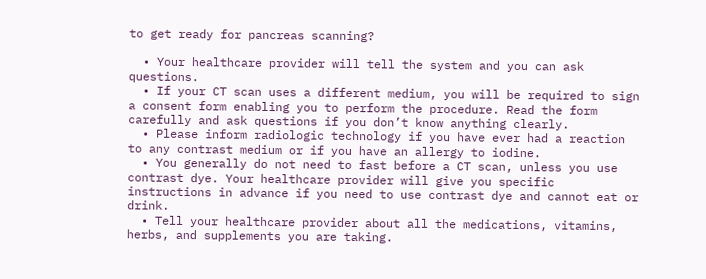to get ready for pancreas scanning?

  • Your healthcare provider will tell the system and you can ask questions.
  • If your CT scan uses a different medium, you will be required to sign a consent form enabling you to perform the procedure. Read the form carefully and ask questions if you don’t know anything clearly.
  • Please inform radiologic technology if you have ever had a reaction to any contrast medium or if you have an allergy to iodine.
  • You generally do not need to fast before a CT scan, unless you use contrast dye. Your healthcare provider will give you specific instructions in advance if you need to use contrast dye and cannot eat or drink.
  • Tell your healthcare provider about all the medications, vitamins, herbs, and supplements you are taking.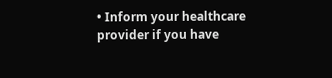• Inform your healthcare provider if you have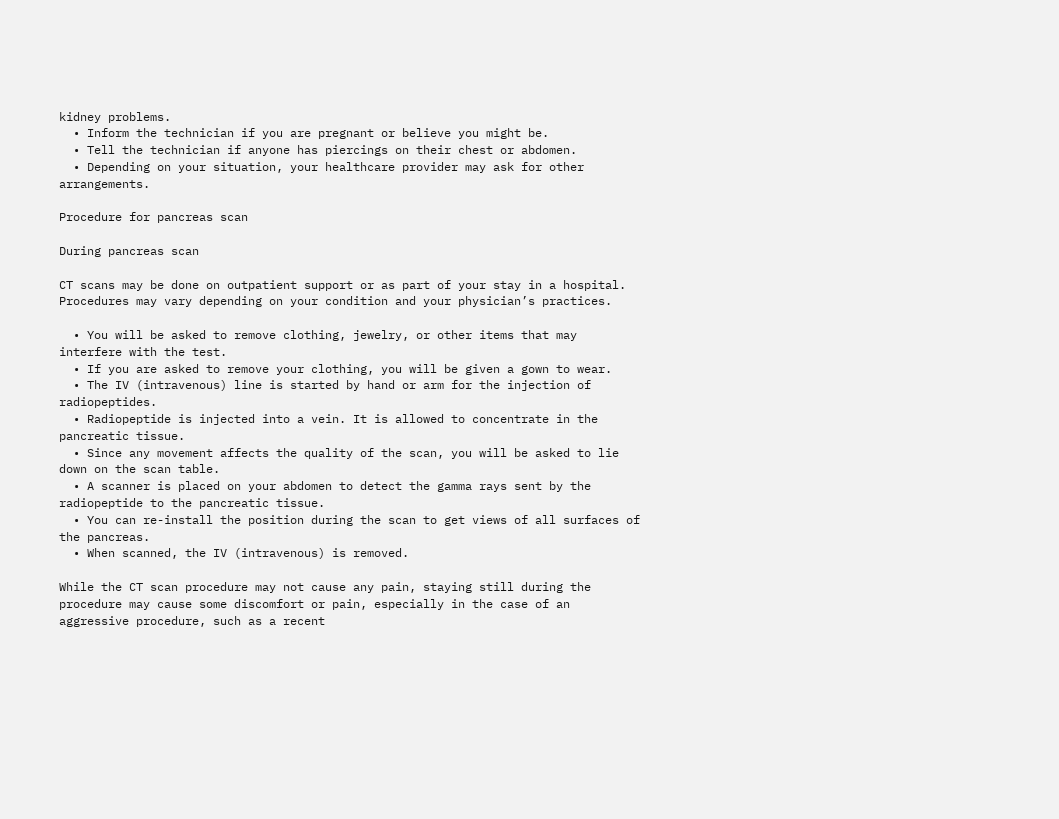kidney problems.
  • Inform the technician if you are pregnant or believe you might be.
  • Tell the technician if anyone has piercings on their chest or abdomen.
  • Depending on your situation, your healthcare provider may ask for other arrangements.

Procedure for pancreas scan

During pancreas scan

CT scans may be done on outpatient support or as part of your stay in a hospital. Procedures may vary depending on your condition and your physician’s practices.

  • You will be asked to remove clothing, jewelry, or other items that may interfere with the test.
  • If you are asked to remove your clothing, you will be given a gown to wear.
  • The IV (intravenous) line is started by hand or arm for the injection of radiopeptides.
  • Radiopeptide is injected into a vein. It is allowed to concentrate in the pancreatic tissue.
  • Since any movement affects the quality of the scan, you will be asked to lie down on the scan table.
  • A scanner is placed on your abdomen to detect the gamma rays sent by the radiopeptide to the pancreatic tissue.
  • You can re-install the position during the scan to get views of all surfaces of the pancreas.
  • When scanned, the IV (intravenous) is removed.

While the CT scan procedure may not cause any pain, staying still during the procedure may cause some discomfort or pain, especially in the case of an aggressive procedure, such as a recent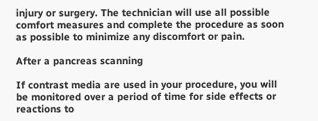injury or surgery. The technician will use all possible comfort measures and complete the procedure as soon as possible to minimize any discomfort or pain.

After a pancreas scanning

If contrast media are used in your procedure, you will be monitored over a period of time for side effects or reactions to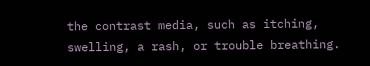the contrast media, such as itching, swelling, a rash, or trouble breathing.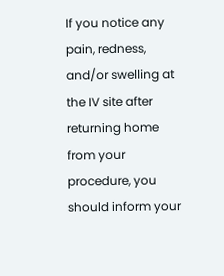If you notice any pain, redness, and/or swelling at the IV site after returning home from your procedure, you should inform your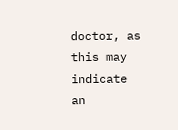doctor, as this may indicate an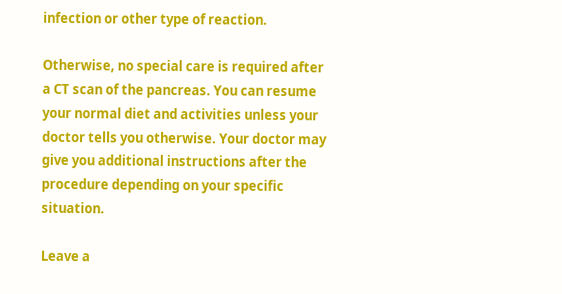infection or other type of reaction.

Otherwise, no special care is required after a CT scan of the pancreas. You can resume your normal diet and activities unless your doctor tells you otherwise. Your doctor may give you additional instructions after the procedure depending on your specific situation.

Leave a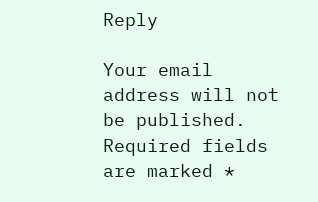Reply

Your email address will not be published. Required fields are marked *